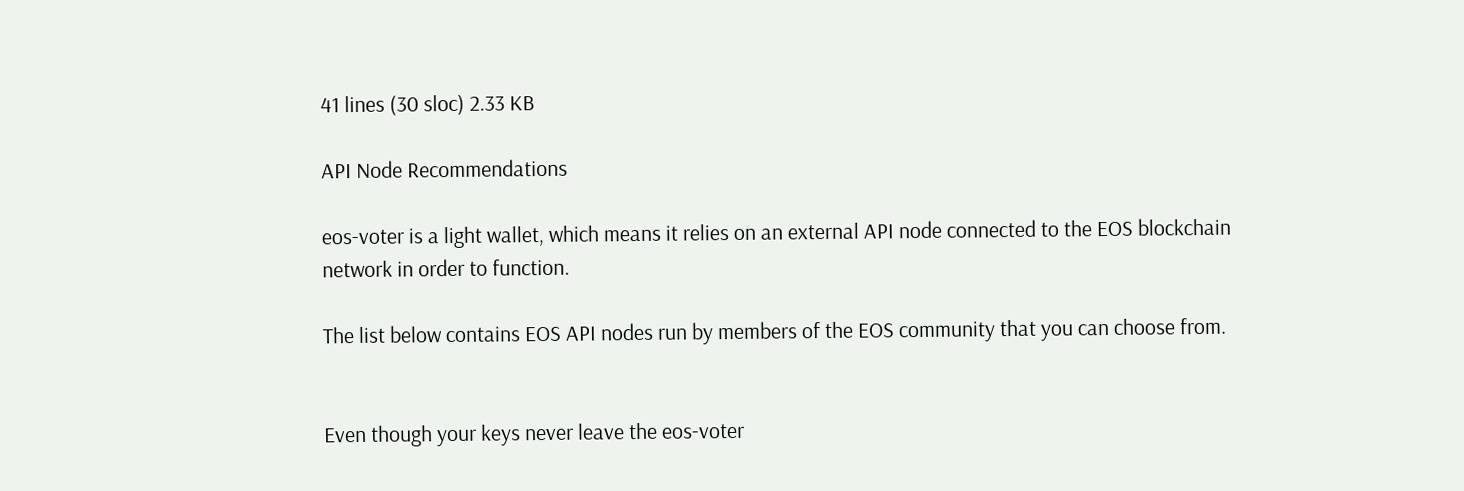41 lines (30 sloc) 2.33 KB

API Node Recommendations

eos-voter is a light wallet, which means it relies on an external API node connected to the EOS blockchain network in order to function.

The list below contains EOS API nodes run by members of the EOS community that you can choose from.


Even though your keys never leave the eos-voter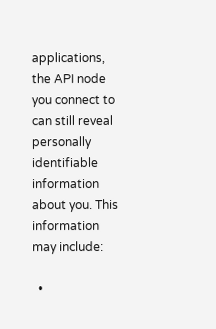applications, the API node you connect to can still reveal personally identifiable information about you. This information may include:

  •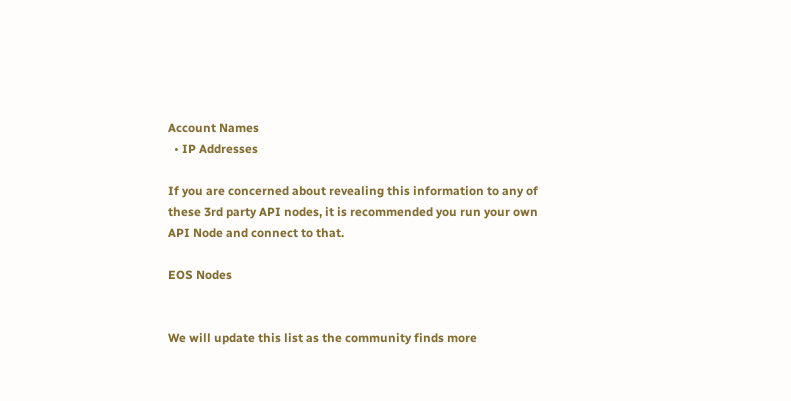Account Names
  • IP Addresses

If you are concerned about revealing this information to any of these 3rd party API nodes, it is recommended you run your own API Node and connect to that.

EOS Nodes


We will update this list as the community finds more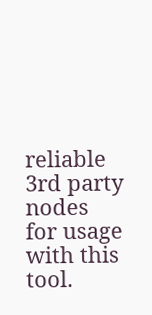reliable 3rd party nodes for usage with this tool.